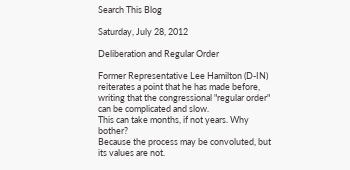Search This Blog

Saturday, July 28, 2012

Deliberation and Regular Order

Former Representative Lee Hamilton (D-IN)  reiterates a point that he has made before, writing that the congressional "regular order" can be complicated and slow.
This can take months, if not years. Why bother?
Because the process may be convoluted, but its values are not.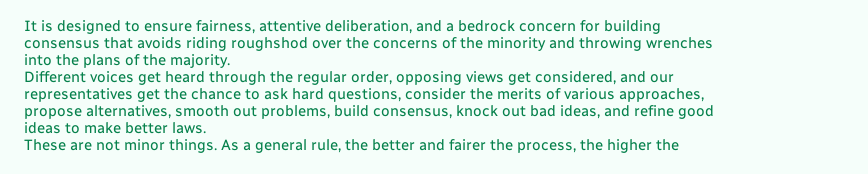It is designed to ensure fairness, attentive deliberation, and a bedrock concern for building consensus that avoids riding roughshod over the concerns of the minority and throwing wrenches into the plans of the majority.
Different voices get heard through the regular order, opposing views get considered, and our representatives get the chance to ask hard questions, consider the merits of various approaches, propose alternatives, smooth out problems, build consensus, knock out bad ideas, and refine good ideas to make better laws.
These are not minor things. As a general rule, the better and fairer the process, the higher the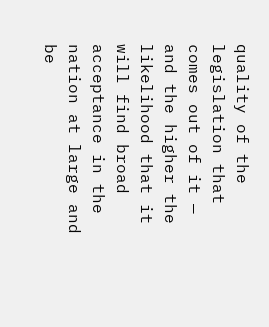quality of the legislation that comes out of it — and the higher the likelihood that it will find broad acceptance in the nation at large and be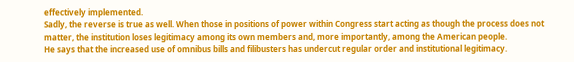effectively implemented.
Sadly, the reverse is true as well. When those in positions of power within Congress start acting as though the process does not matter, the institution loses legitimacy among its own members and, more importantly, among the American people.
He says that the increased use of omnibus bills and filibusters has undercut regular order and institutional legitimacy.